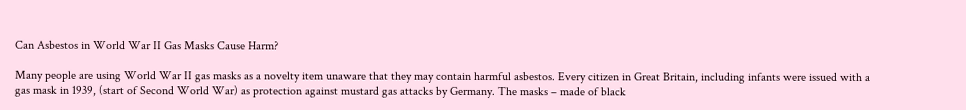Can Asbestos in World War II Gas Masks Cause Harm?

Many people are using World War II gas masks as a novelty item unaware that they may contain harmful asbestos. Every citizen in Great Britain, including infants were issued with a gas mask in 1939, (start of Second World War) as protection against mustard gas attacks by Germany. The masks – made of black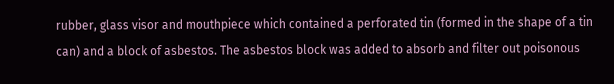rubber, glass visor and mouthpiece which contained a perforated tin (formed in the shape of a tin can) and a block of asbestos. The asbestos block was added to absorb and filter out poisonous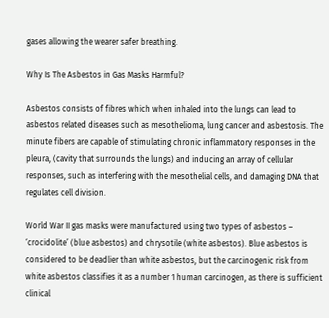gases allowing the wearer safer breathing.

Why Is The Asbestos in Gas Masks Harmful?

Asbestos consists of fibres which when inhaled into the lungs can lead to asbestos related diseases such as mesothelioma, lung cancer and asbestosis. The minute fibers are capable of stimulating chronic inflammatory responses in the pleura, (cavity that surrounds the lungs) and inducing an array of cellular responses, such as interfering with the mesothelial cells, and damaging DNA that regulates cell division.

World War II gas masks were manufactured using two types of asbestos – ‘crocidolite’ (blue asbestos) and chrysotile (white asbestos). Blue asbestos is considered to be deadlier than white asbestos, but the carcinogenic risk from white asbestos classifies it as a number 1 human carcinogen, as there is sufficient clinical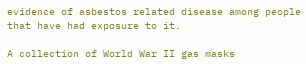evidence of asbestos related disease among people that have had exposure to it.

A collection of World War II gas masks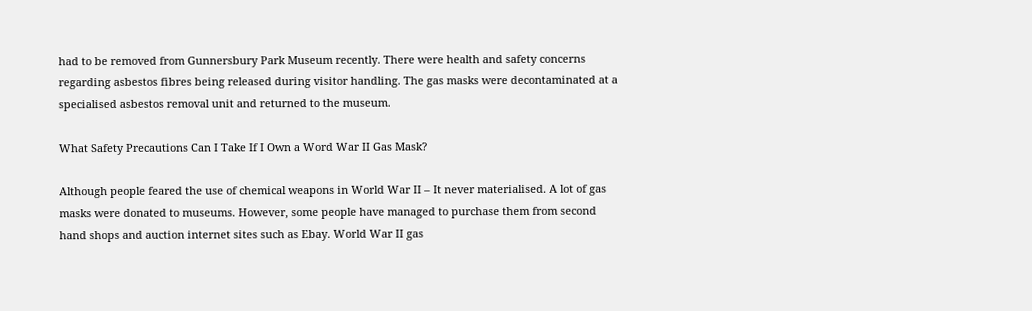had to be removed from Gunnersbury Park Museum recently. There were health and safety concerns regarding asbestos fibres being released during visitor handling. The gas masks were decontaminated at a specialised asbestos removal unit and returned to the museum.

What Safety Precautions Can I Take If I Own a Word War II Gas Mask?

Although people feared the use of chemical weapons in World War II – It never materialised. A lot of gas masks were donated to museums. However, some people have managed to purchase them from second hand shops and auction internet sites such as Ebay. World War II gas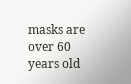masks are over 60 years old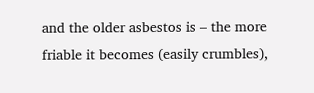and the older asbestos is – the more friable it becomes (easily crumbles),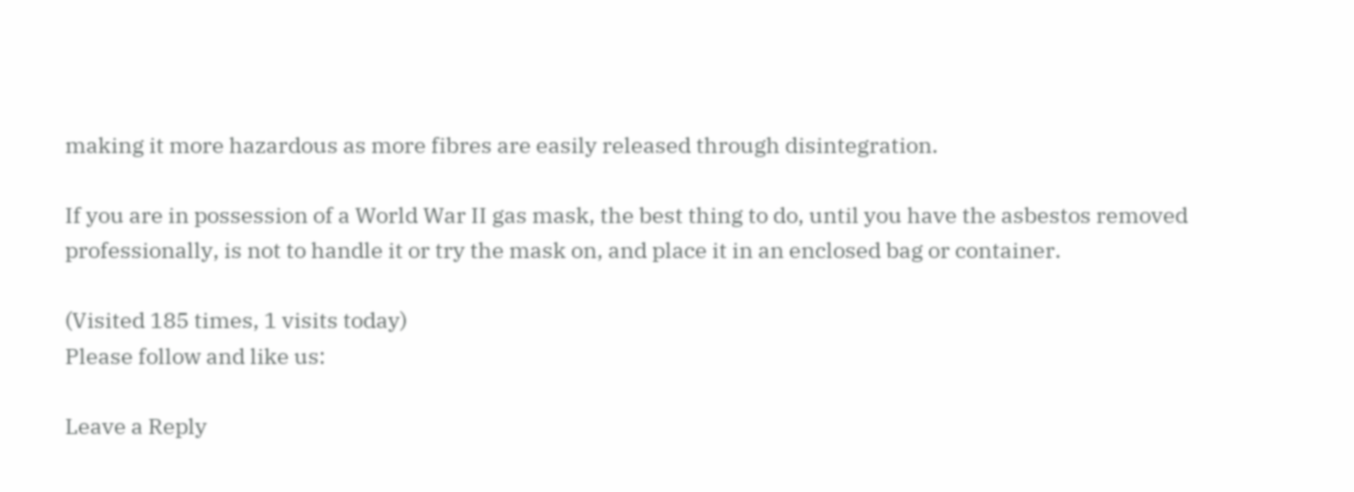making it more hazardous as more fibres are easily released through disintegration.

If you are in possession of a World War II gas mask, the best thing to do, until you have the asbestos removed professionally, is not to handle it or try the mask on, and place it in an enclosed bag or container.

(Visited 185 times, 1 visits today)
Please follow and like us:

Leave a Reply